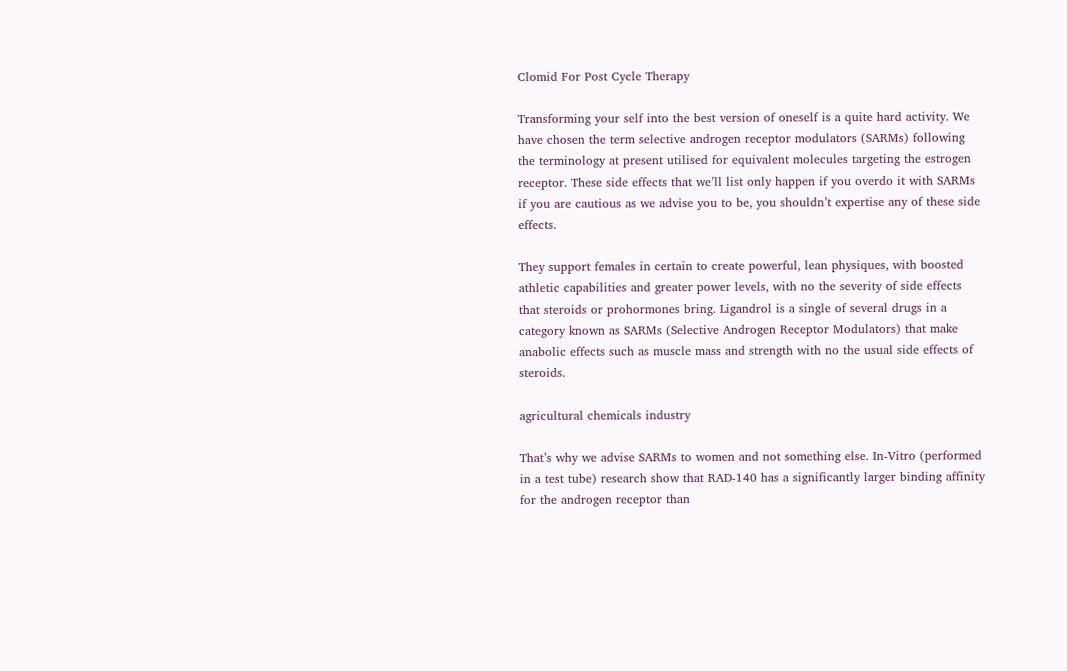Clomid For Post Cycle Therapy

Transforming your self into the best version of oneself is a quite hard activity. We have chosen the term selective androgen receptor modulators (SARMs) following the terminology at present utilised for equivalent molecules targeting the estrogen receptor. These side effects that we’ll list only happen if you overdo it with SARMs if you are cautious as we advise you to be, you shouldn’t expertise any of these side effects.

They support females in certain to create powerful, lean physiques, with boosted athletic capabilities and greater power levels, with no the severity of side effects that steroids or prohormones bring. Ligandrol is a single of several drugs in a category known as SARMs (Selective Androgen Receptor Modulators) that make anabolic effects such as muscle mass and strength with no the usual side effects of steroids.

agricultural chemicals industry

That’s why we advise SARMs to women and not something else. In-Vitro (performed in a test tube) research show that RAD-140 has a significantly larger binding affinity for the androgen receptor than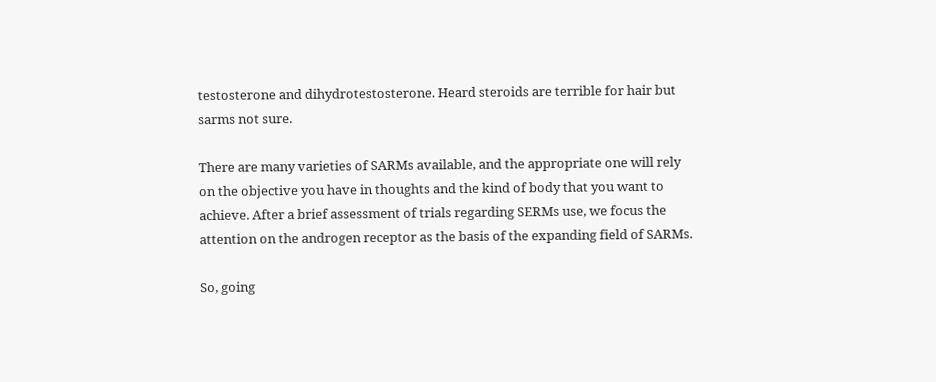testosterone and dihydrotestosterone. Heard steroids are terrible for hair but sarms not sure.

There are many varieties of SARMs available, and the appropriate one will rely on the objective you have in thoughts and the kind of body that you want to achieve. After a brief assessment of trials regarding SERMs use, we focus the attention on the androgen receptor as the basis of the expanding field of SARMs.

So, going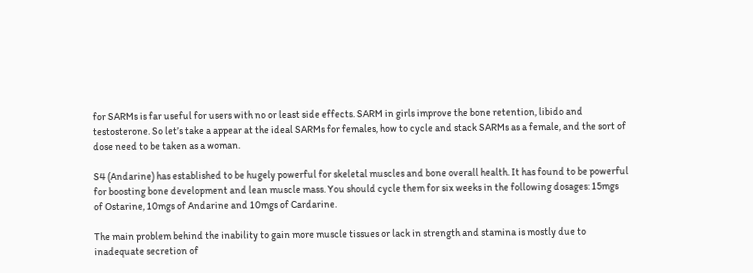for SARMs is far useful for users with no or least side effects. SARM in girls improve the bone retention, libido and testosterone. So let’s take a appear at the ideal SARMs for females, how to cycle and stack SARMs as a female, and the sort of dose need to be taken as a woman.

S4 (Andarine) has established to be hugely powerful for skeletal muscles and bone overall health. It has found to be powerful for boosting bone development and lean muscle mass. You should cycle them for six weeks in the following dosages: 15mgs of Ostarine, 10mgs of Andarine and 10mgs of Cardarine.

The main problem behind the inability to gain more muscle tissues or lack in strength and stamina is mostly due to inadequate secretion of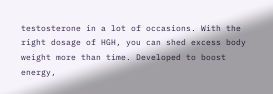testosterone in a lot of occasions. With the right dosage of HGH, you can shed excess body weight more than time. Developed to boost energy,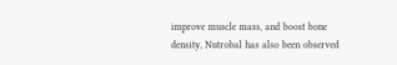improve muscle mass, and boost bone density, Nutrobal has also been observed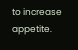to increase appetite.